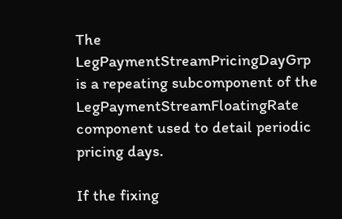The LegPaymentStreamPricingDayGrp is a repeating subcomponent of the LegPaymentStreamFloatingRate component used to detail periodic pricing days.

If the fixing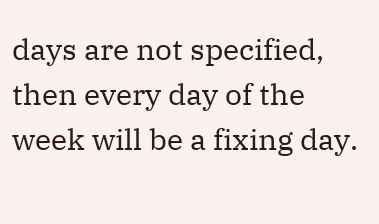days are not specified, then every day of the week will be a fixing day.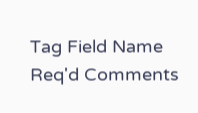Tag Field Name Req'd Comments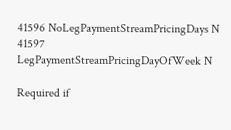41596 NoLegPaymentStreamPricingDays N
41597 LegPaymentStreamPricingDayOfWeek N

Required if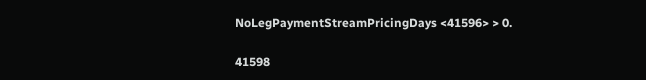NoLegPaymentStreamPricingDays <41596> > 0.

41598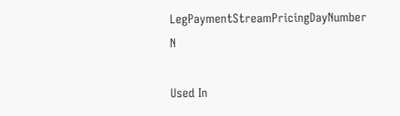LegPaymentStreamPricingDayNumber N

Used In